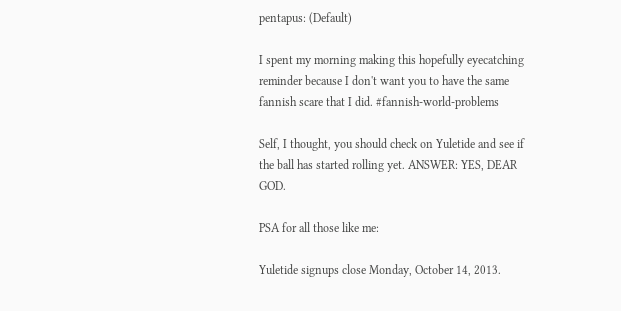pentapus: (Default)

I spent my morning making this hopefully eyecatching reminder because I don't want you to have the same fannish scare that I did. #fannish-world-problems

Self, I thought, you should check on Yuletide and see if the ball has started rolling yet. ANSWER: YES, DEAR GOD.

PSA for all those like me:

Yuletide signups close Monday, October 14, 2013.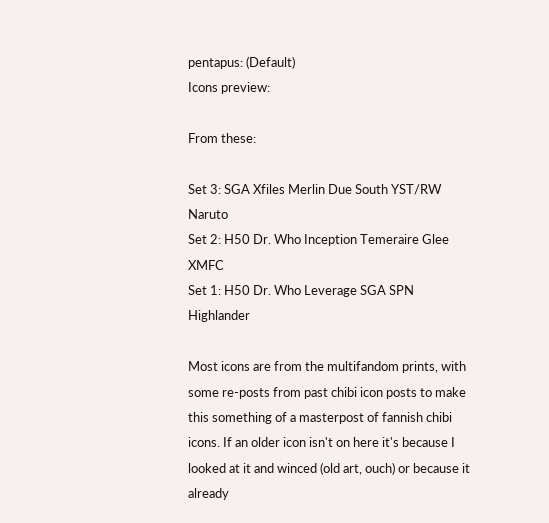pentapus: (Default)
Icons preview:

From these:

Set 3: SGA Xfiles Merlin Due South YST/RW Naruto
Set 2: H50 Dr. Who Inception Temeraire Glee XMFC
Set 1: H50 Dr. Who Leverage SGA SPN Highlander

Most icons are from the multifandom prints, with some re-posts from past chibi icon posts to make this something of a masterpost of fannish chibi icons. If an older icon isn't on here it's because I looked at it and winced (old art, ouch) or because it already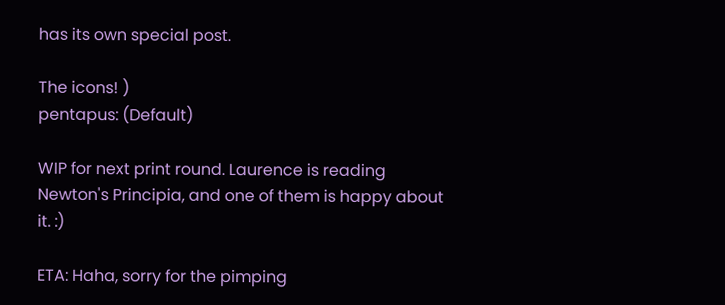has its own special post.

The icons! )
pentapus: (Default)

WIP for next print round. Laurence is reading Newton's Principia, and one of them is happy about it. :)

ETA: Haha, sorry for the pimping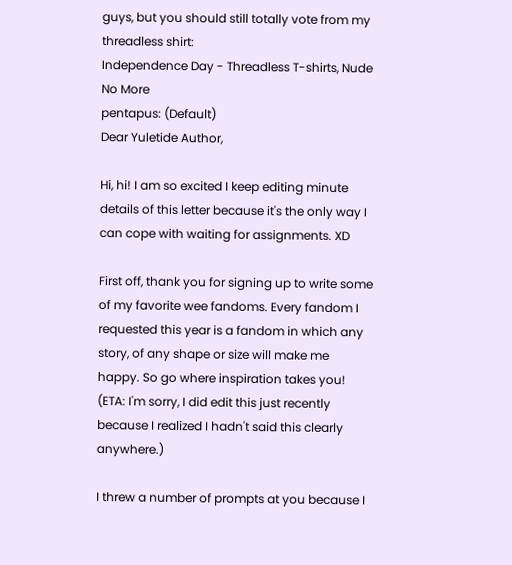guys, but you should still totally vote from my threadless shirt:
Independence Day - Threadless T-shirts, Nude No More
pentapus: (Default)
Dear Yuletide Author,

Hi, hi! I am so excited I keep editing minute details of this letter because it's the only way I can cope with waiting for assignments. XD

First off, thank you for signing up to write some of my favorite wee fandoms. Every fandom I requested this year is a fandom in which any story, of any shape or size will make me happy. So go where inspiration takes you! (ETA: I'm sorry, I did edit this just recently because I realized I hadn't said this clearly anywhere.)

I threw a number of prompts at you because I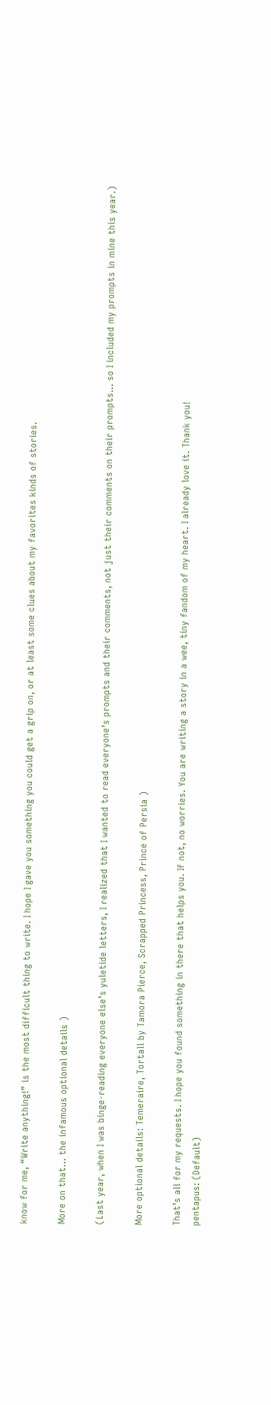know for me, “Write anything!” is the most difficult thing to write. I hope I gave you something you could get a grip on, or at least some clues about my favorites kinds of stories.

More on that... the infamous optional details )

(Last year, when I was binge-reading everyone else’s yuletide letters, I realized that I wanted to read everyone’s prompts and their comments, not just their comments on their prompts… so I included my prompts in mine this year.)

More optional details: Temeraire, Tortall by Tamora Pierce, Scrapped Princess, Prince of Persia )

That’s all for my requests. I hope you found something in there that helps you. If not, no worries. You are writing a story in a wee, tiny fandom of my heart. I already love it. Thank you!
pentapus: (Default)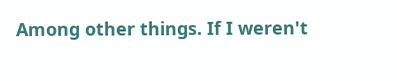Among other things. If I weren't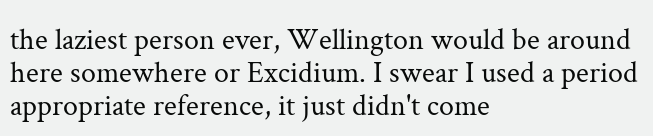the laziest person ever, Wellington would be around here somewhere or Excidium. I swear I used a period appropriate reference, it just didn't come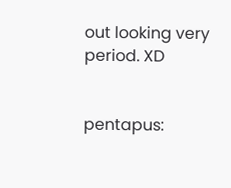out looking very period. XD


pentapus: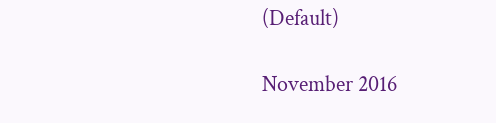(Default)

November 2016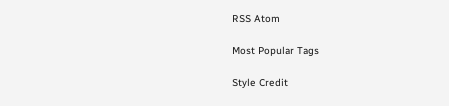RSS Atom

Most Popular Tags

Style Credit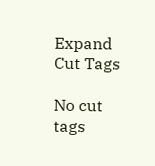Expand Cut Tags

No cut tags